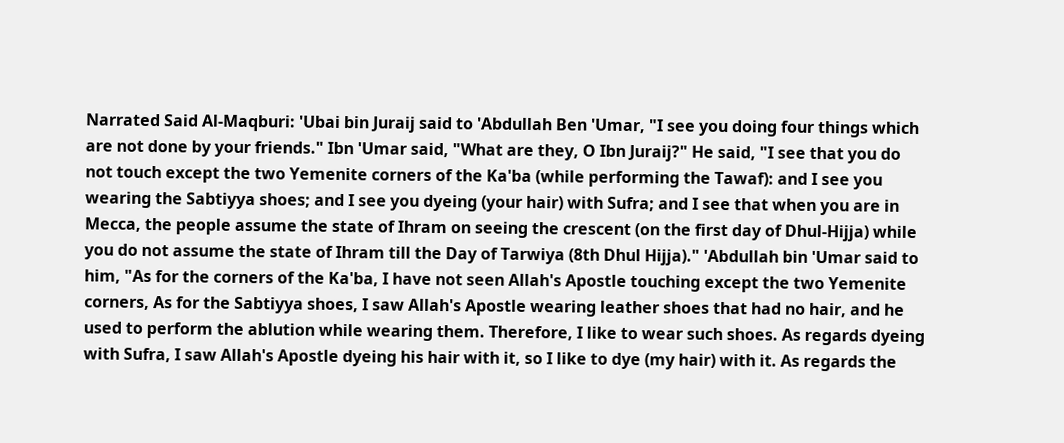Narrated Said Al-Maqburi: 'Ubai bin Juraij said to 'Abdullah Ben 'Umar, "I see you doing four things which are not done by your friends." Ibn 'Umar said, "What are they, O Ibn Juraij?" He said, "I see that you do not touch except the two Yemenite corners of the Ka'ba (while performing the Tawaf): and I see you wearing the Sabtiyya shoes; and I see you dyeing (your hair) with Sufra; and I see that when you are in Mecca, the people assume the state of Ihram on seeing the crescent (on the first day of Dhul-Hijja) while you do not assume the state of Ihram till the Day of Tarwiya (8th Dhul Hijja)." 'Abdullah bin 'Umar said to him, "As for the corners of the Ka'ba, I have not seen Allah's Apostle touching except the two Yemenite corners, As for the Sabtiyya shoes, I saw Allah's Apostle wearing leather shoes that had no hair, and he used to perform the ablution while wearing them. Therefore, I like to wear such shoes. As regards dyeing with Sufra, I saw Allah's Apostle dyeing his hair with it, so I like to dye (my hair) with it. As regards the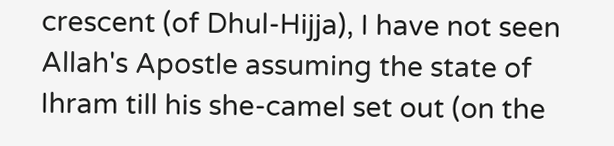crescent (of Dhul-Hijja), I have not seen Allah's Apostle assuming the state of Ihram till his she-camel set out (on the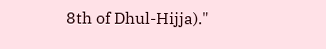8th of Dhul-Hijja)."